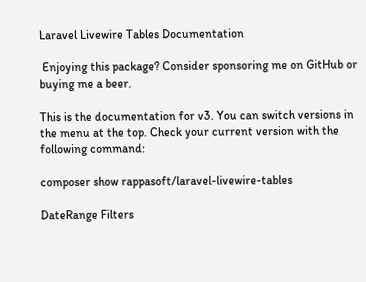Laravel Livewire Tables Documentation

 Enjoying this package? Consider sponsoring me on GitHub or buying me a beer.

This is the documentation for v3. You can switch versions in the menu at the top. Check your current version with the following command:

composer show rappasoft/laravel-livewire-tables

DateRange Filters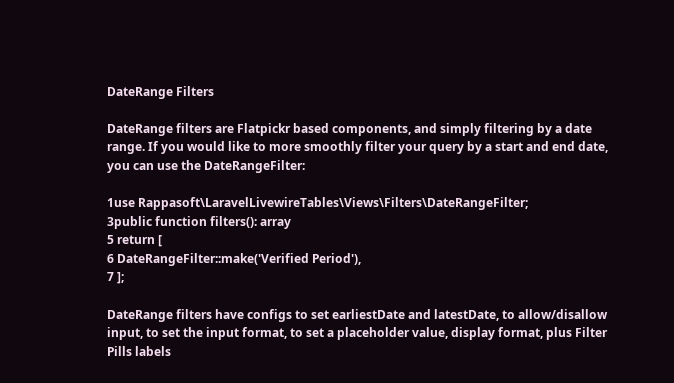DateRange Filters

DateRange filters are Flatpickr based components, and simply filtering by a date range. If you would like to more smoothly filter your query by a start and end date, you can use the DateRangeFilter:

1use Rappasoft\LaravelLivewireTables\Views\Filters\DateRangeFilter;
3public function filters(): array
5 return [
6 DateRangeFilter::make('Verified Period'),
7 ];

DateRange filters have configs to set earliestDate and latestDate, to allow/disallow input, to set the input format, to set a placeholder value, display format, plus Filter Pills labels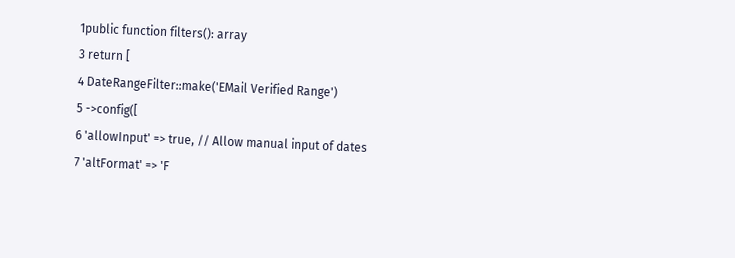1public function filters(): array
3 return [
4 DateRangeFilter::make('EMail Verified Range')
5 ->config([
6 'allowInput' => true, // Allow manual input of dates
7 'altFormat' => 'F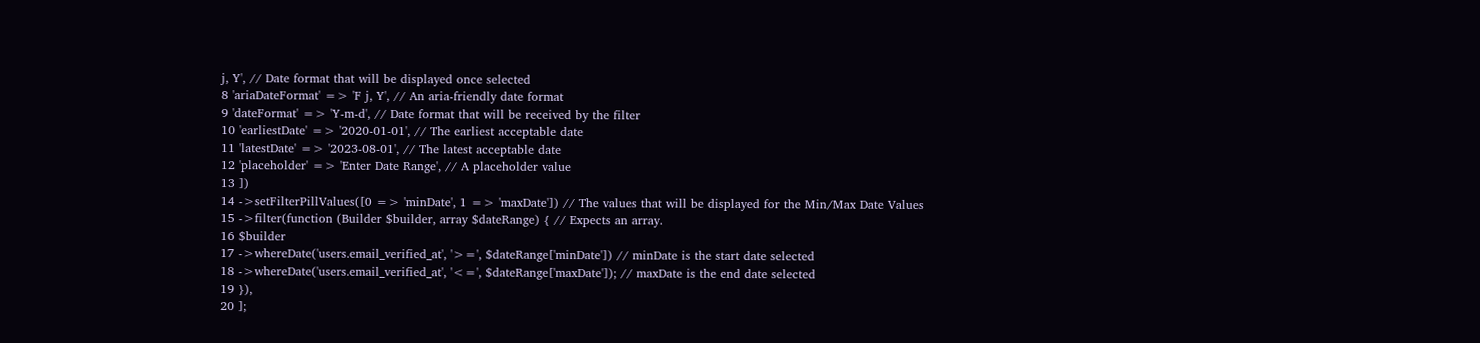j, Y', // Date format that will be displayed once selected
8 'ariaDateFormat' => 'F j, Y', // An aria-friendly date format
9 'dateFormat' => 'Y-m-d', // Date format that will be received by the filter
10 'earliestDate' => '2020-01-01', // The earliest acceptable date
11 'latestDate' => '2023-08-01', // The latest acceptable date
12 'placeholder' => 'Enter Date Range', // A placeholder value
13 ])
14 ->setFilterPillValues([0 => 'minDate', 1 => 'maxDate']) // The values that will be displayed for the Min/Max Date Values
15 ->filter(function (Builder $builder, array $dateRange) { // Expects an array.
16 $builder
17 ->whereDate('users.email_verified_at', '>=', $dateRange['minDate']) // minDate is the start date selected
18 ->whereDate('users.email_verified_at', '<=', $dateRange['maxDate']); // maxDate is the end date selected
19 }),
20 ];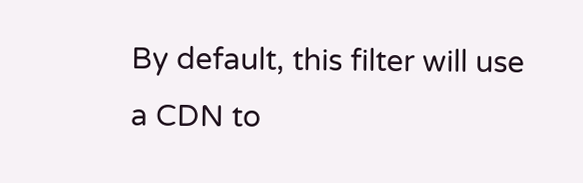By default, this filter will use a CDN to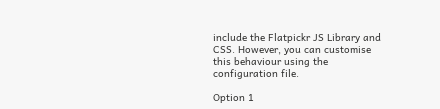include the Flatpickr JS Library and CSS. However, you can customise this behaviour using the configuration file.

Option 1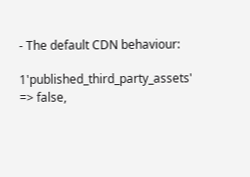- The default CDN behaviour:

1'published_third_party_assets' => false,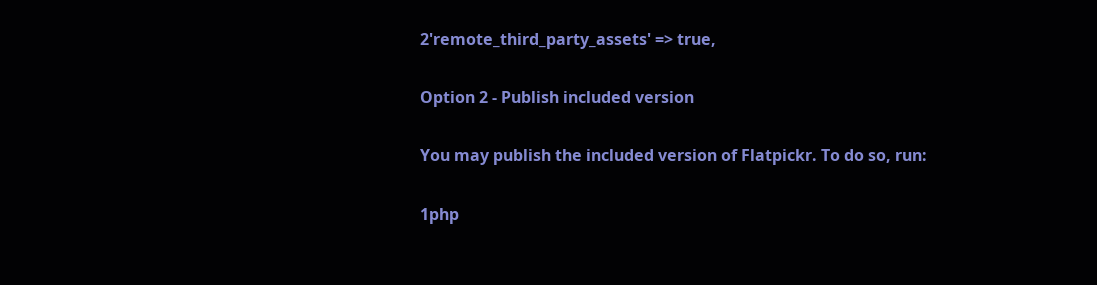2'remote_third_party_assets' => true,

Option 2 - Publish included version

You may publish the included version of Flatpickr. To do so, run:

1php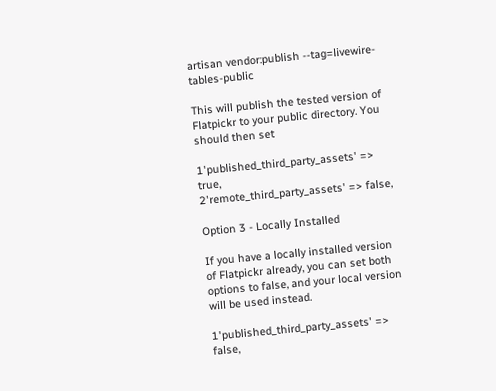artisan vendor:publish --tag=livewire-tables-public

This will publish the tested version of Flatpickr to your public directory. You should then set

1'published_third_party_assets' => true,
2'remote_third_party_assets' => false,

Option 3 - Locally Installed

If you have a locally installed version of Flatpickr already, you can set both options to false, and your local version will be used instead.

1'published_third_party_assets' => false,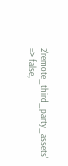2'remote_third_party_assets' => false,